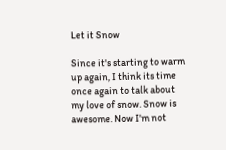Let it Snow

Since it's starting to warm up again, I think its time once again to talk about my love of snow. Snow is awesome. Now I'm not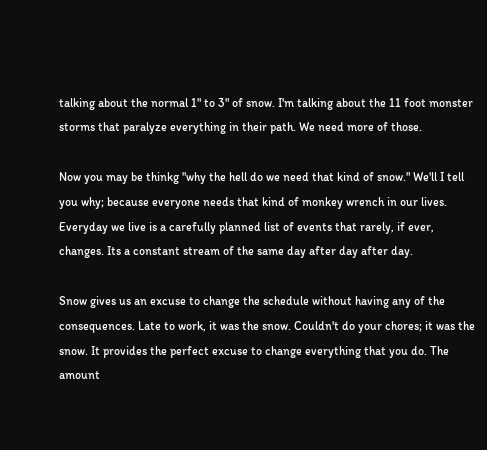talking about the normal 1" to 3" of snow. I'm talking about the 11 foot monster storms that paralyze everything in their path. We need more of those.

Now you may be thinkg "why the hell do we need that kind of snow." We'll I tell you why; because everyone needs that kind of monkey wrench in our lives. Everyday we live is a carefully planned list of events that rarely, if ever, changes. Its a constant stream of the same day after day after day.

Snow gives us an excuse to change the schedule without having any of the consequences. Late to work, it was the snow. Couldn't do your chores; it was the snow. It provides the perfect excuse to change everything that you do. The amount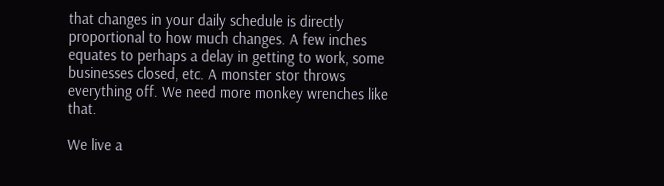that changes in your daily schedule is directly proportional to how much changes. A few inches equates to perhaps a delay in getting to work, some businesses closed, etc. A monster stor throws everything off. We need more monkey wrenches like that.

We live a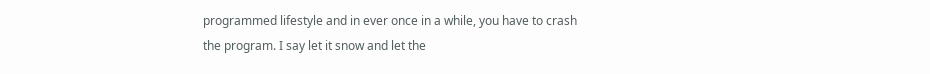programmed lifestyle and in ever once in a while, you have to crash the program. I say let it snow and let the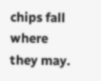chips fall where they may.